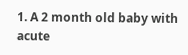1. A 2 month old baby with acute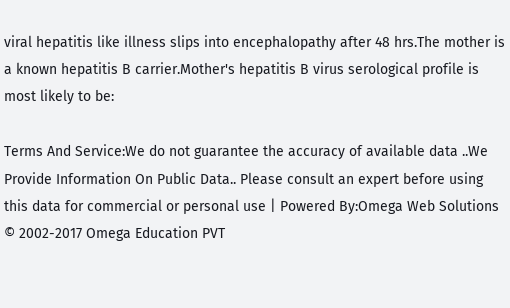viral hepatitis like illness slips into encephalopathy after 48 hrs.The mother is a known hepatitis B carrier.Mother's hepatitis B virus serological profile is most likely to be:

Terms And Service:We do not guarantee the accuracy of available data ..We Provide Information On Public Data.. Please consult an expert before using this data for commercial or personal use | Powered By:Omega Web Solutions
© 2002-2017 Omega Education PVT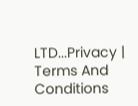LTD...Privacy | Terms And Conditions